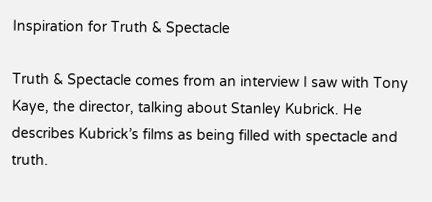Inspiration for Truth & Spectacle

Truth & Spectacle comes from an interview I saw with Tony Kaye, the director, talking about Stanley Kubrick. He describes Kubrick’s films as being filled with spectacle and truth.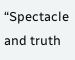“Spectacle and truth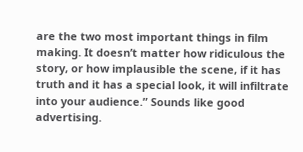are the two most important things in film making. It doesn’t matter how ridiculous the story, or how implausible the scene, if it has truth and it has a special look, it will infiltrate into your audience.” Sounds like good advertising.